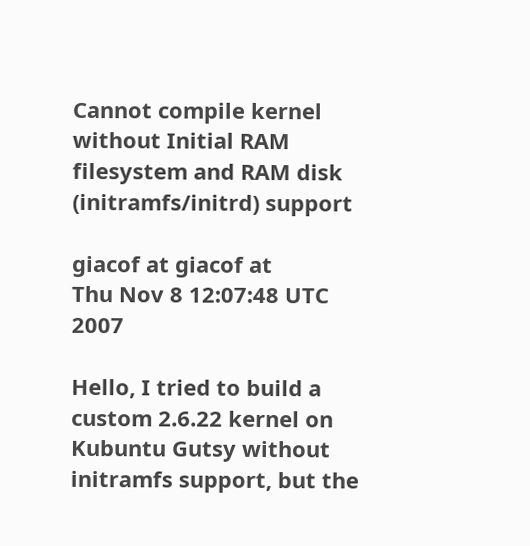Cannot compile kernel without Initial RAM filesystem and RAM disk (initramfs/initrd) support

giacof at giacof at
Thu Nov 8 12:07:48 UTC 2007

Hello, I tried to build a custom 2.6.22 kernel on Kubuntu Gutsy without initramfs support, but the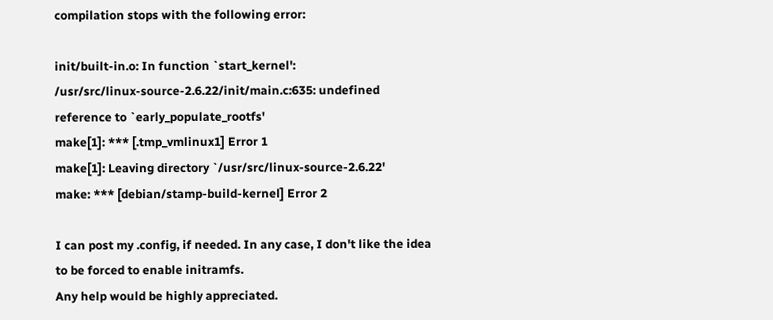compilation stops with the following error:

init/built-in.o: In function `start_kernel':
/usr/src/linux-source-2.6.22/init/main.c:635: undefined reference to `early_populate_rootfs'
make[1]: *** [.tmp_vmlinux1] Error 1
make[1]: Leaving directory `/usr/src/linux-source-2.6.22'
make: *** [debian/stamp-build-kernel] Error 2

I can post my .config, if needed. In any case, I don't like the idea to be forced to enable initramfs.
Any help would be highly appreciated.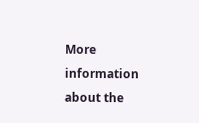More information about the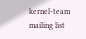kernel-team mailing list